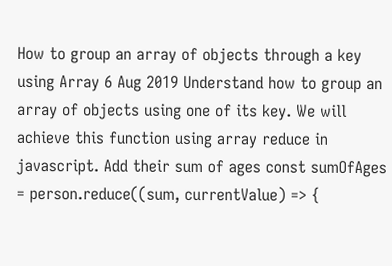How to group an array of objects through a key using Array 6 Aug 2019 Understand how to group an array of objects using one of its key. We will achieve this function using array reduce in javascript. Add their sum of ages const sumOfAges = person.reduce((sum, currentValue) => {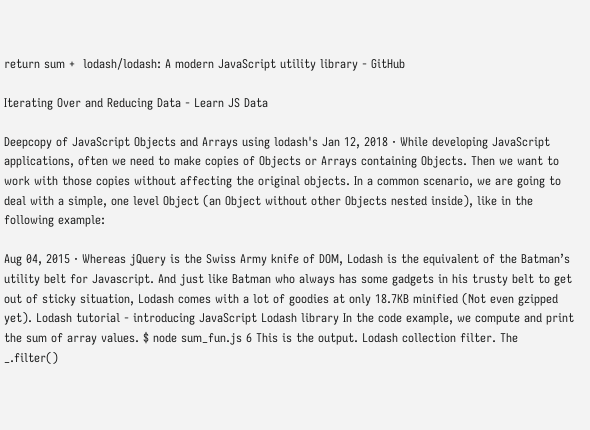return sum +  lodash/lodash: A modern JavaScript utility library - GitHub

Iterating Over and Reducing Data - Learn JS Data

Deepcopy of JavaScript Objects and Arrays using lodash's Jan 12, 2018 · While developing JavaScript applications, often we need to make copies of Objects or Arrays containing Objects. Then we want to work with those copies without affecting the original objects. In a common scenario, we are going to deal with a simple, one level Object (an Object without other Objects nested inside), like in the following example:

Aug 04, 2015 · Whereas jQuery is the Swiss Army knife of DOM, Lodash is the equivalent of the Batman’s utility belt for Javascript. And just like Batman who always has some gadgets in his trusty belt to get out of sticky situation, Lodash comes with a lot of goodies at only 18.7KB minified (Not even gzipped yet). Lodash tutorial - introducing JavaScript Lodash library In the code example, we compute and print the sum of array values. $ node sum_fun.js 6 This is the output. Lodash collection filter. The _.filter()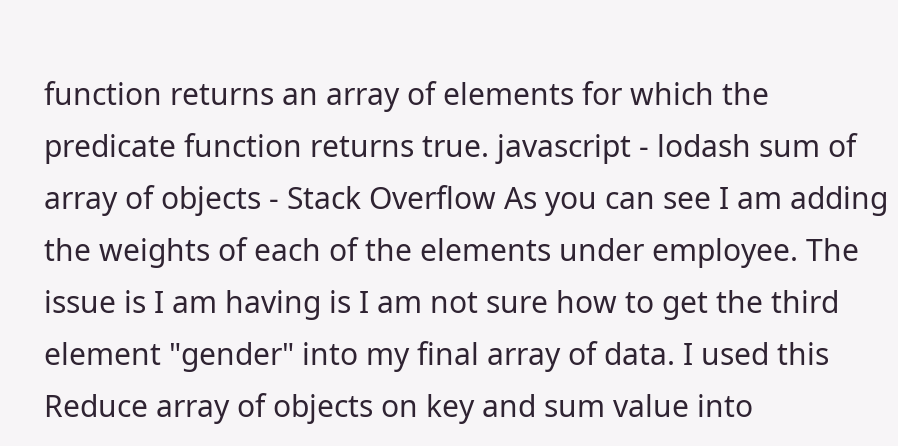function returns an array of elements for which the predicate function returns true. javascript - lodash sum of array of objects - Stack Overflow As you can see I am adding the weights of each of the elements under employee. The issue is I am having is I am not sure how to get the third element "gender" into my final array of data. I used this Reduce array of objects on key and sum value into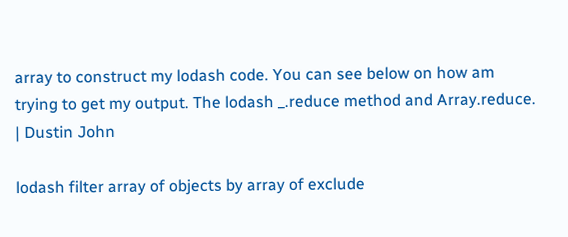array to construct my lodash code. You can see below on how am trying to get my output. The lodash _.reduce method and Array.reduce. | Dustin John

lodash filter array of objects by array of exclude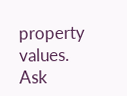property values. Ask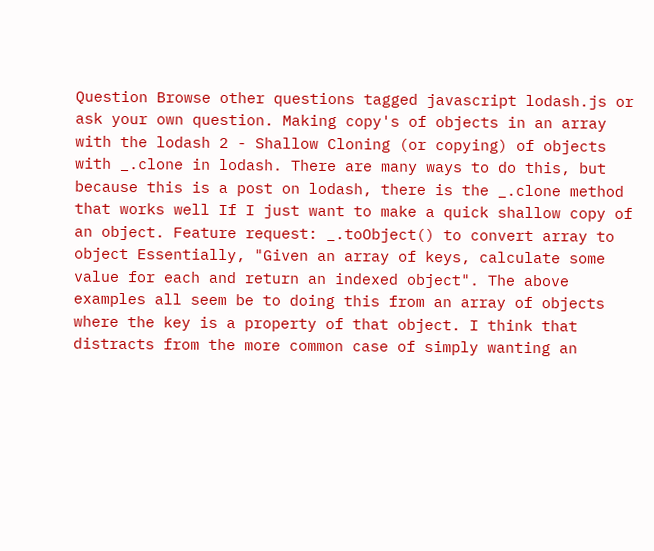Question Browse other questions tagged javascript lodash.js or ask your own question. Making copy's of objects in an array with the lodash 2 - Shallow Cloning (or copying) of objects with _.clone in lodash. There are many ways to do this, but because this is a post on lodash, there is the _.clone method that works well If I just want to make a quick shallow copy of an object. Feature request: _.toObject() to convert array to object Essentially, "Given an array of keys, calculate some value for each and return an indexed object". The above examples all seem be to doing this from an array of objects where the key is a property of that object. I think that distracts from the more common case of simply wanting an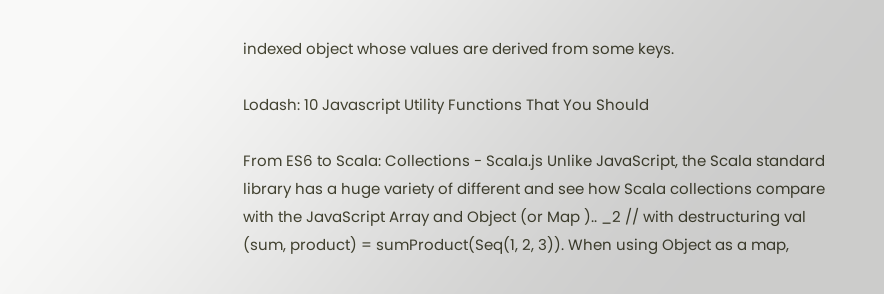indexed object whose values are derived from some keys.

Lodash: 10 Javascript Utility Functions That You Should

From ES6 to Scala: Collections - Scala.js Unlike JavaScript, the Scala standard library has a huge variety of different and see how Scala collections compare with the JavaScript Array and Object (or Map ).. _2 // with destructuring val (sum, product) = sumProduct(Seq(1, 2, 3)). When using Object as a map,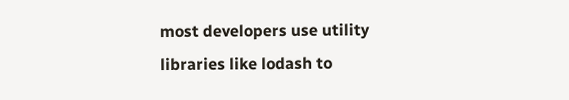most developers use utility libraries like lodash to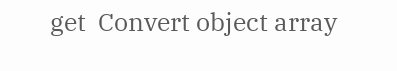get  Convert object array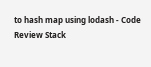to hash map using lodash - Code Review Stack